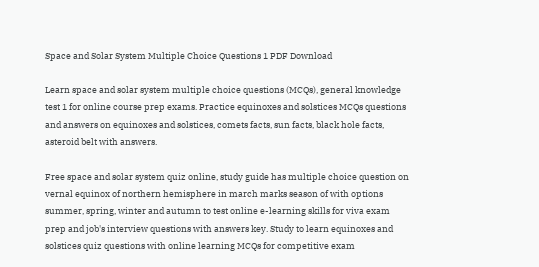Space and Solar System Multiple Choice Questions 1 PDF Download

Learn space and solar system multiple choice questions (MCQs), general knowledge test 1 for online course prep exams. Practice equinoxes and solstices MCQs questions and answers on equinoxes and solstices, comets facts, sun facts, black hole facts, asteroid belt with answers.

Free space and solar system quiz online, study guide has multiple choice question on vernal equinox of northern hemisphere in march marks season of with options summer, spring, winter and autumn to test online e-learning skills for viva exam prep and job's interview questions with answers key. Study to learn equinoxes and solstices quiz questions with online learning MCQs for competitive exam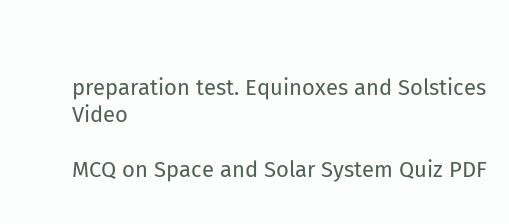preparation test. Equinoxes and Solstices Video

MCQ on Space and Solar System Quiz PDF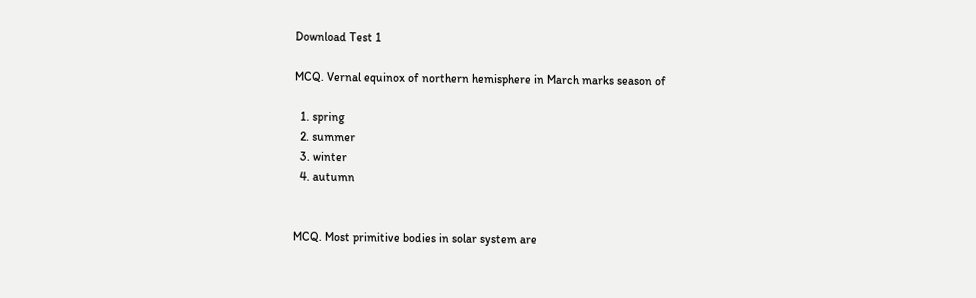Download Test 1

MCQ. Vernal equinox of northern hemisphere in March marks season of

  1. spring
  2. summer
  3. winter
  4. autumn


MCQ. Most primitive bodies in solar system are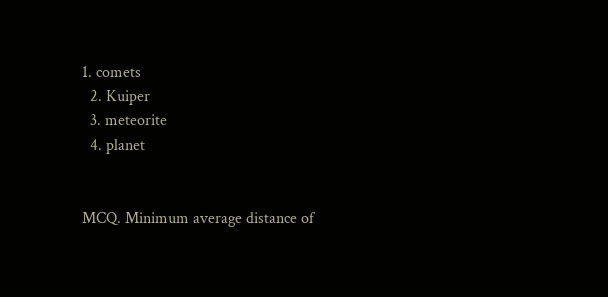1. comets
  2. Kuiper
  3. meteorite
  4. planet


MCQ. Minimum average distance of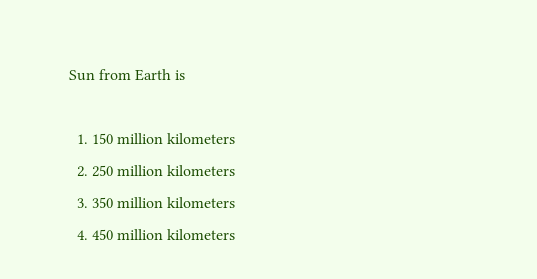Sun from Earth is

  1. 150 million kilometers
  2. 250 million kilometers
  3. 350 million kilometers
  4. 450 million kilometers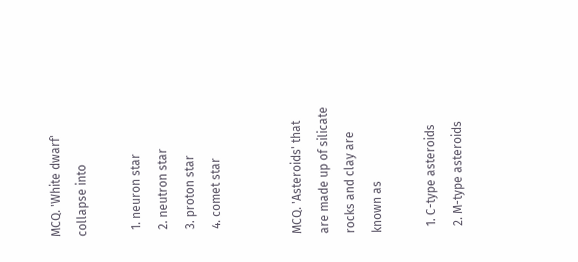MCQ. 'White dwarf' collapse into

  1. neuron star
  2. neutron star
  3. proton star
  4. comet star


MCQ. 'Asteroids' that are made up of silicate rocks and clay are known as

  1. C-type asteroids
  2. M-type asteroids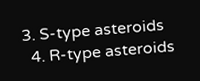3. S-type asteroids
  4. R-type asteroids